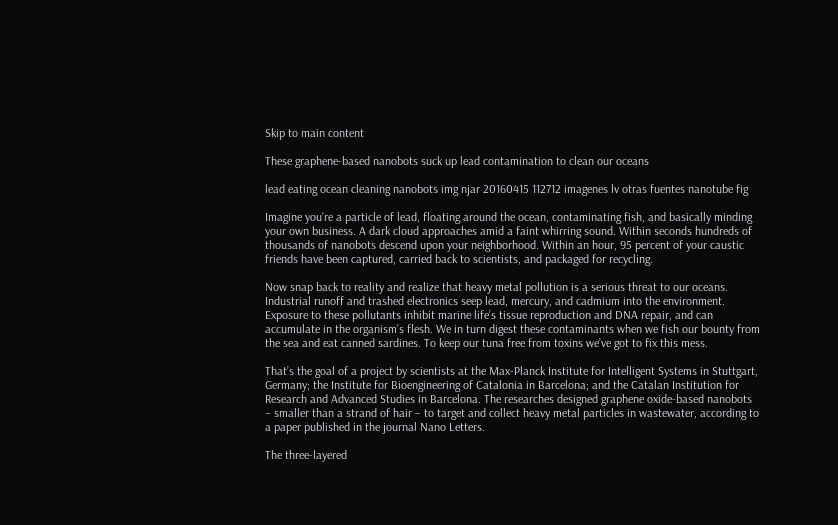Skip to main content

These graphene-based nanobots suck up lead contamination to clean our oceans

lead eating ocean cleaning nanobots img njar 20160415 112712 imagenes lv otras fuentes nanotube fig

Imagine you’re a particle of lead, floating around the ocean, contaminating fish, and basically minding your own business. A dark cloud approaches amid a faint whirring sound. Within seconds hundreds of thousands of nanobots descend upon your neighborhood. Within an hour, 95 percent of your caustic friends have been captured, carried back to scientists, and packaged for recycling.

Now snap back to reality and realize that heavy metal pollution is a serious threat to our oceans. Industrial runoff and trashed electronics seep lead, mercury, and cadmium into the environment. Exposure to these pollutants inhibit marine life’s tissue reproduction and DNA repair, and can accumulate in the organism’s flesh. We in turn digest these contaminants when we fish our bounty from the sea and eat canned sardines. To keep our tuna free from toxins we’ve got to fix this mess.

That’s the goal of a project by scientists at the Max-Planck Institute for Intelligent Systems in Stuttgart, Germany; the Institute for Bioengineering of Catalonia in Barcelona; and the Catalan Institution for Research and Advanced Studies in Barcelona. The researches designed graphene oxide-based nanobots – smaller than a strand of hair – to target and collect heavy metal particles in wastewater, according to a paper published in the journal Nano Letters.

The three-layered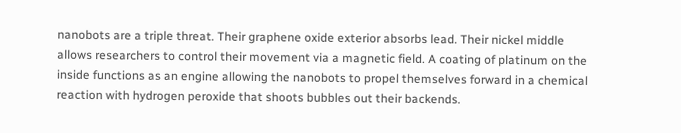nanobots are a triple threat. Their graphene oxide exterior absorbs lead. Their nickel middle allows researchers to control their movement via a magnetic field. A coating of platinum on the inside functions as an engine allowing the nanobots to propel themselves forward in a chemical reaction with hydrogen peroxide that shoots bubbles out their backends.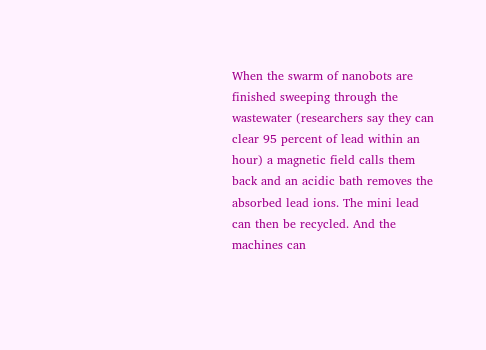When the swarm of nanobots are finished sweeping through the wastewater (researchers say they can clear 95 percent of lead within an hour) a magnetic field calls them back and an acidic bath removes the absorbed lead ions. The mini lead can then be recycled. And the machines can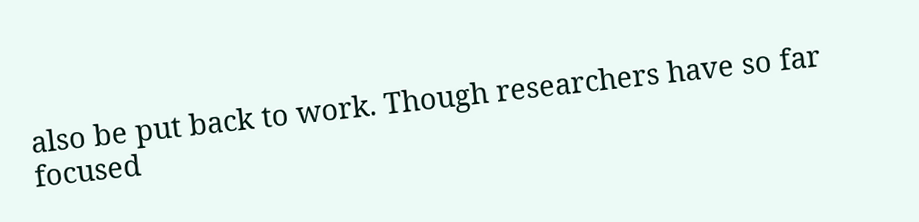also be put back to work. Though researchers have so far focused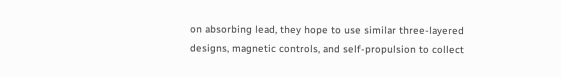on absorbing lead, they hope to use similar three-layered designs, magnetic controls, and self-propulsion to collect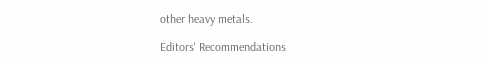other heavy metals.

Editors' Recommendations